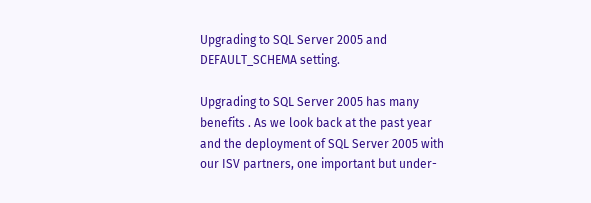Upgrading to SQL Server 2005 and DEFAULT_SCHEMA setting.

Upgrading to SQL Server 2005 has many benefits . As we look back at the past year and the deployment of SQL Server 2005 with our ISV partners, one important but under-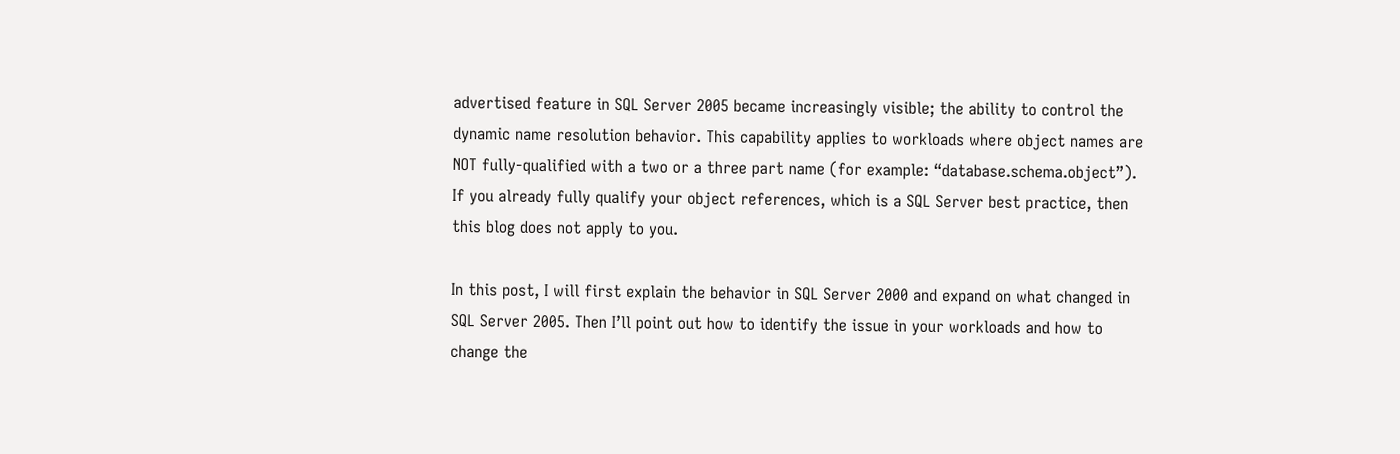advertised feature in SQL Server 2005 became increasingly visible; the ability to control the dynamic name resolution behavior. This capability applies to workloads where object names are NOT fully-qualified with a two or a three part name (for example: “database.schema.object”). If you already fully qualify your object references, which is a SQL Server best practice, then this blog does not apply to you.

In this post, I will first explain the behavior in SQL Server 2000 and expand on what changed in SQL Server 2005. Then I’ll point out how to identify the issue in your workloads and how to change the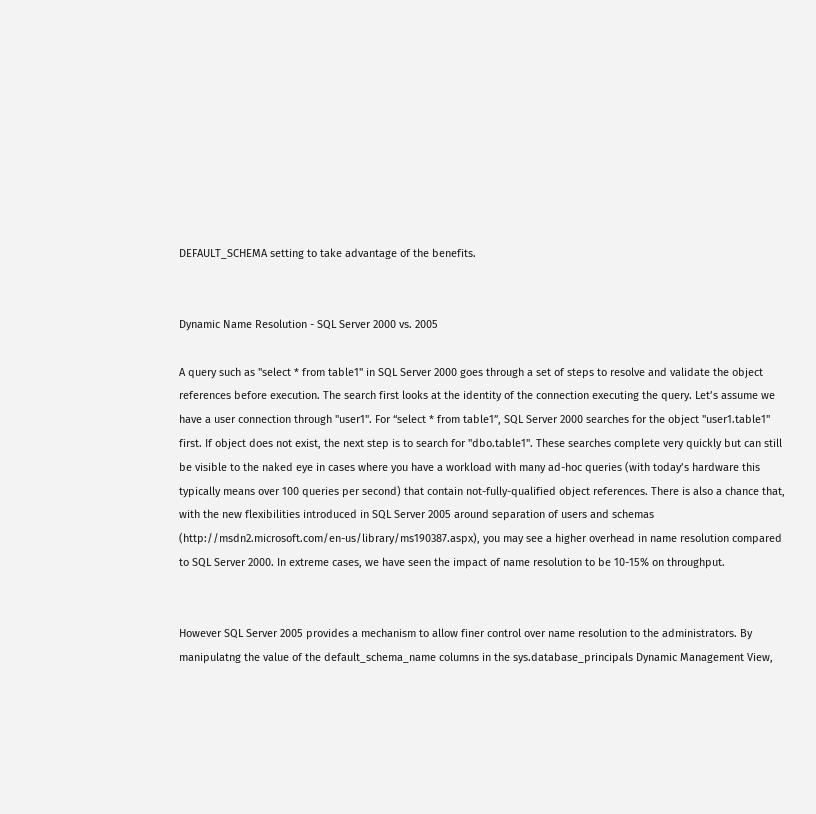DEFAULT_SCHEMA setting to take advantage of the benefits.


Dynamic Name Resolution - SQL Server 2000 vs. 2005

A query such as "select * from table1" in SQL Server 2000 goes through a set of steps to resolve and validate the object references before execution. The search first looks at the identity of the connection executing the query. Let’s assume we have a user connection through "user1". For “select * from table1”, SQL Server 2000 searches for the object "user1.table1" first. If object does not exist, the next step is to search for "dbo.table1". These searches complete very quickly but can still be visible to the naked eye in cases where you have a workload with many ad-hoc queries (with today’s hardware this typically means over 100 queries per second) that contain not-fully-qualified object references. There is also a chance that, with the new flexibilities introduced in SQL Server 2005 around separation of users and schemas (http://msdn2.microsoft.com/en-us/library/ms190387.aspx), you may see a higher overhead in name resolution compared to SQL Server 2000. In extreme cases, we have seen the impact of name resolution to be 10-15% on throughput.


However SQL Server 2005 provides a mechanism to allow finer control over name resolution to the administrators. By manipulatng the value of the default_schema_name columns in the sys.database_principals Dynamic Management View,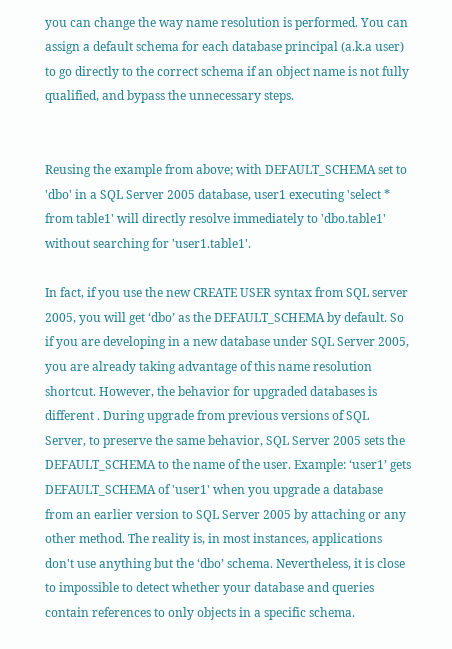you can change the way name resolution is performed. You can assign a default schema for each database principal (a.k.a user) to go directly to the correct schema if an object name is not fully qualified, and bypass the unnecessary steps.


Reusing the example from above; with DEFAULT_SCHEMA set to 'dbo' in a SQL Server 2005 database, user1 executing 'select * from table1' will directly resolve immediately to 'dbo.table1' without searching for 'user1.table1'.

In fact, if you use the new CREATE USER syntax from SQL server 2005, you will get ‘dbo’ as the DEFAULT_SCHEMA by default. So if you are developing in a new database under SQL Server 2005, you are already taking advantage of this name resolution shortcut. However, the behavior for upgraded databases is different . During upgrade from previous versions of SQL Server, to preserve the same behavior, SQL Server 2005 sets the DEFAULT_SCHEMA to the name of the user. Example: ‘user1’ gets DEFAULT_SCHEMA of 'user1' when you upgrade a database from an earlier version to SQL Server 2005 by attaching or any other method. The reality is, in most instances, applications don't use anything but the ‘dbo’ schema. Nevertheless, it is close to impossible to detect whether your database and queries contain references to only objects in a specific schema.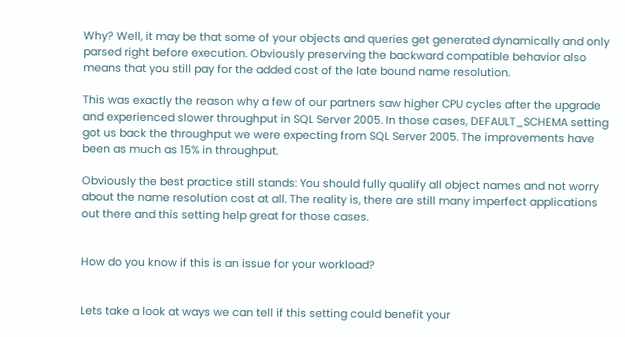Why? Well, it may be that some of your objects and queries get generated dynamically and only parsed right before execution. Obviously preserving the backward compatible behavior also means that you still pay for the added cost of the late bound name resolution.

This was exactly the reason why a few of our partners saw higher CPU cycles after the upgrade and experienced slower throughput in SQL Server 2005. In those cases, DEFAULT_SCHEMA setting got us back the throughput we were expecting from SQL Server 2005. The improvements have been as much as 15% in throughput.

Obviously the best practice still stands: You should fully qualify all object names and not worry about the name resolution cost at all. The reality is, there are still many imperfect applications out there and this setting help great for those cases.


How do you know if this is an issue for your workload?


Lets take a look at ways we can tell if this setting could benefit your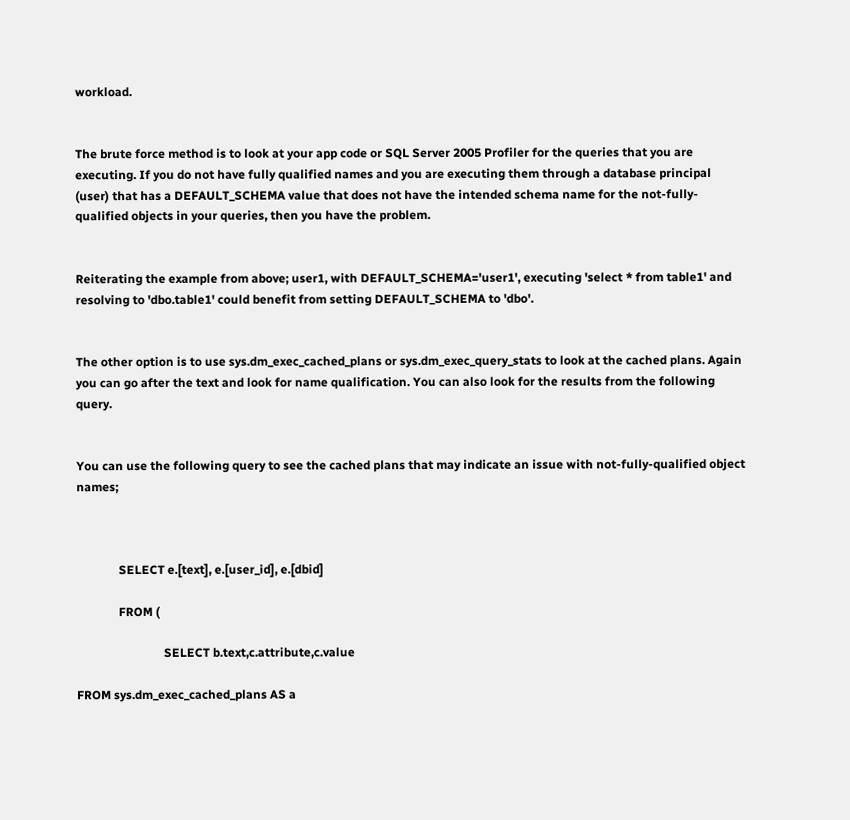workload.


The brute force method is to look at your app code or SQL Server 2005 Profiler for the queries that you are executing. If you do not have fully qualified names and you are executing them through a database principal (user) that has a DEFAULT_SCHEMA value that does not have the intended schema name for the not-fully-qualified objects in your queries, then you have the problem.


Reiterating the example from above; user1, with DEFAULT_SCHEMA='user1', executing 'select * from table1' and resolving to 'dbo.table1' could benefit from setting DEFAULT_SCHEMA to 'dbo'.


The other option is to use sys.dm_exec_cached_plans or sys.dm_exec_query_stats to look at the cached plans. Again you can go after the text and look for name qualification. You can also look for the results from the following query.


You can use the following query to see the cached plans that may indicate an issue with not-fully-qualified object names;



              SELECT e.[text], e.[user_id], e.[dbid]

              FROM (

                             SELECT b.text,c.attribute,c.value

FROM sys.dm_exec_cached_plans AS a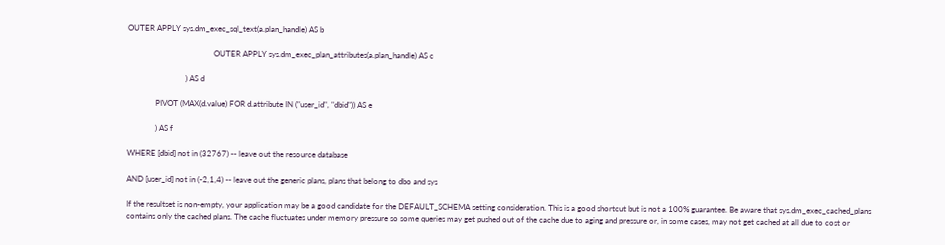OUTER APPLY sys.dm_exec_sql_text(a.plan_handle) AS b

                                           OUTER APPLY sys.dm_exec_plan_attributes(a.plan_handle) AS c

                             ) AS d

              PIVOT (MAX(d.value) FOR d.attribute IN ("user_id", "dbid")) AS e

              ) AS f

WHERE [dbid] not in (32767) -- leave out the resource database

AND [user_id] not in (-2,1,4) -- leave out the generic plans, plans that belong to dbo and sys

If the resultset is non-empty, your application may be a good candidate for the DEFAULT_SCHEMA setting consideration. This is a good shortcut but is not a 100% guarantee. Be aware that sys.dm_exec_cached_plans contains only the cached plans. The cache fluctuates under memory pressure so some queries may get pushed out of the cache due to aging and pressure or, in some cases, may not get cached at all due to cost or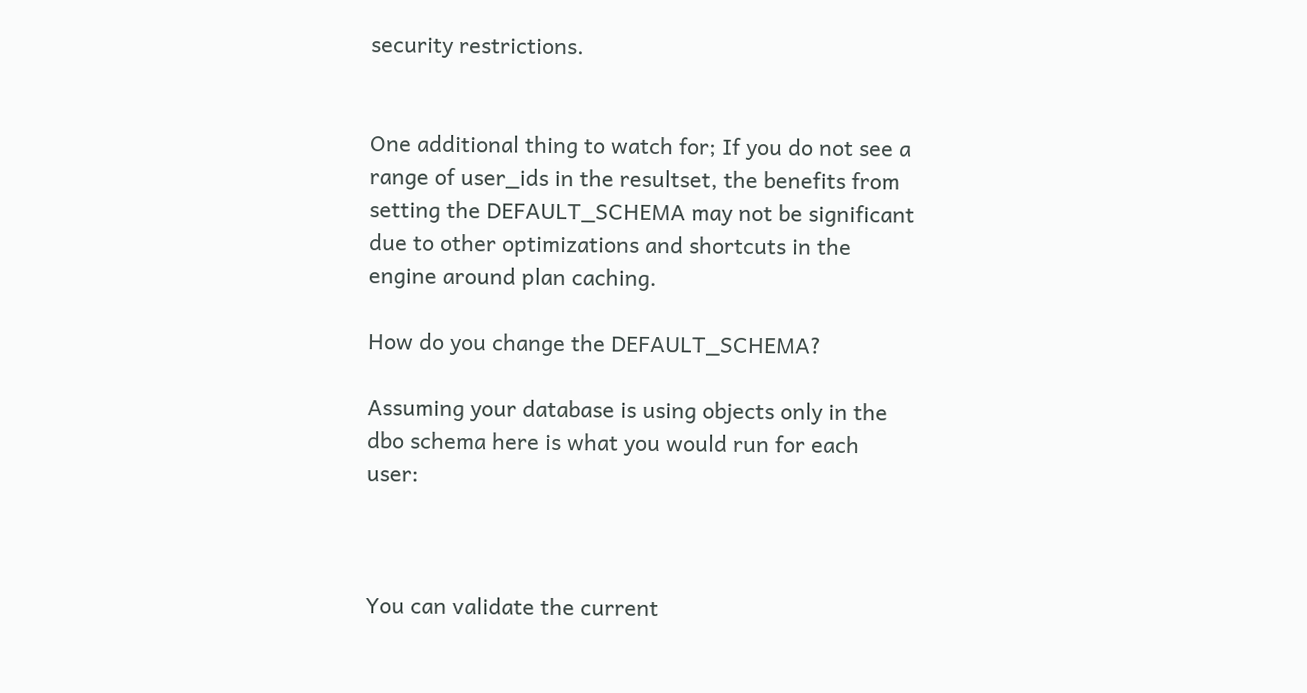security restrictions.


One additional thing to watch for; If you do not see a range of user_ids in the resultset, the benefits from setting the DEFAULT_SCHEMA may not be significant due to other optimizations and shortcuts in the engine around plan caching.

How do you change the DEFAULT_SCHEMA?

Assuming your database is using objects only in the dbo schema here is what you would run for each user:



You can validate the current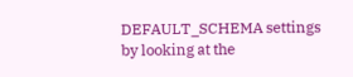DEFAULT_SCHEMA settings by looking at the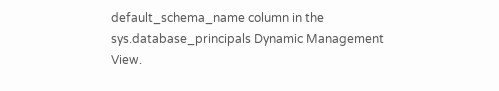default_schema_name column in the sys.database_principals Dynamic Management View.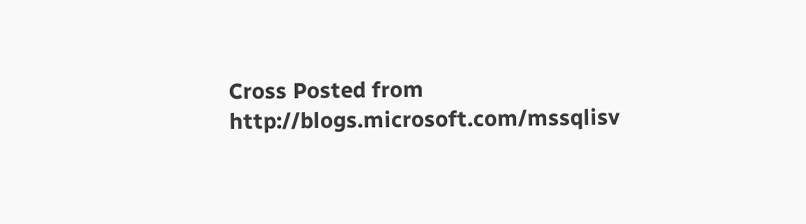Cross Posted from http://blogs.microsoft.com/mssqlisv